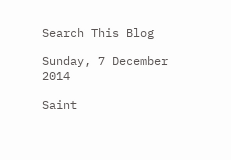Search This Blog

Sunday, 7 December 2014

Saint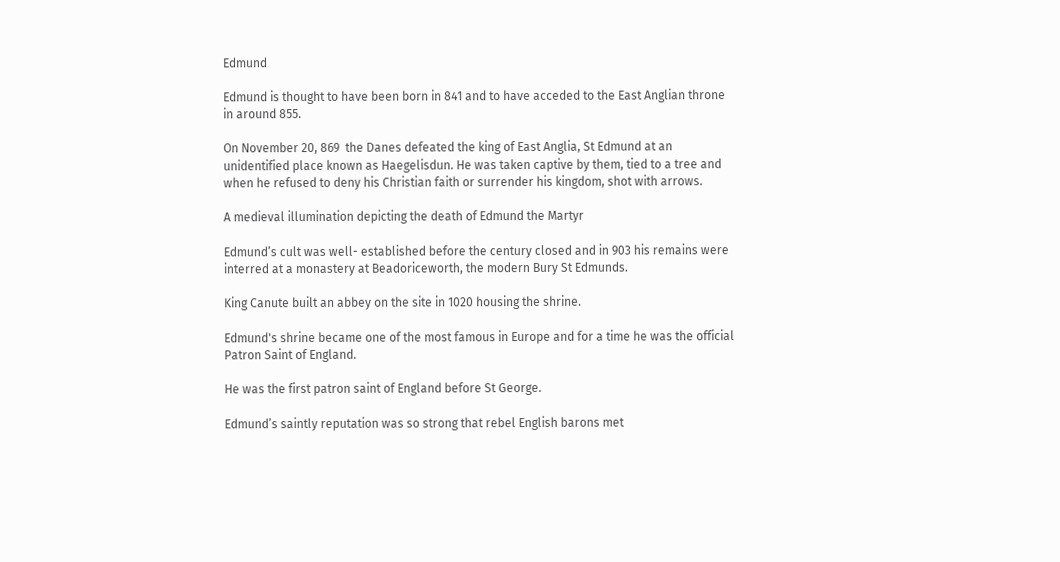Edmund

Edmund is thought to have been born in 841 and to have acceded to the East Anglian throne in around 855.

On November 20, 869  the Danes defeated the king of East Anglia, St Edmund at an unidentified place known as Haegelisdun. He was taken captive by them, tied to a tree and when he refused to deny his Christian faith or surrender his kingdom, shot with arrows.

A medieval illumination depicting the death of Edmund the Martyr

Edmund’s cult was well- established before the century closed and in 903 his remains were interred at a monastery at Beadoriceworth, the modern Bury St Edmunds.

King Canute built an abbey on the site in 1020 housing the shrine.

Edmund's shrine became one of the most famous in Europe and for a time he was the official Patron Saint of England.

He was the first patron saint of England before St George.

Edmund’s saintly reputation was so strong that rebel English barons met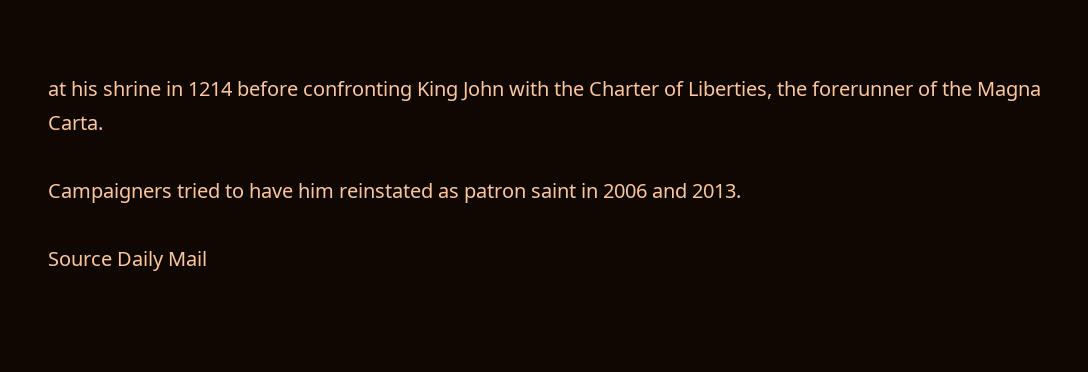at his shrine in 1214 before confronting King John with the Charter of Liberties, the forerunner of the Magna Carta.

Campaigners tried to have him reinstated as patron saint in 2006 and 2013.

Source Daily Mail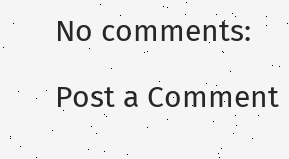No comments:

Post a Comment